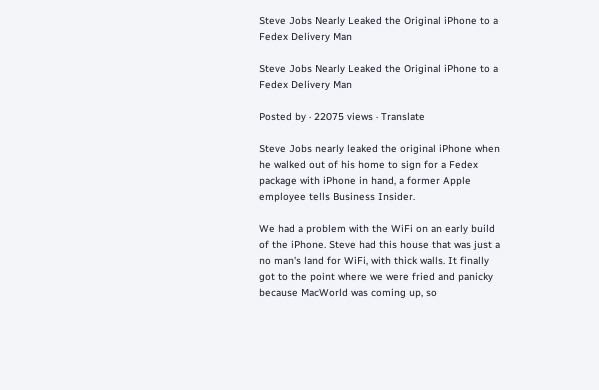Steve Jobs Nearly Leaked the Original iPhone to a Fedex Delivery Man

Steve Jobs Nearly Leaked the Original iPhone to a Fedex Delivery Man

Posted by · 22075 views · Translate

Steve Jobs nearly leaked the original iPhone when he walked out of his home to sign for a Fedex package with iPhone in hand, a former Apple employee tells Business Insider.

We had a problem with the WiFi on an early build of the iPhone. Steve had this house that was just a no man's land for WiFi, with thick walls. It finally got to the point where we were fried and panicky because MacWorld was coming up, so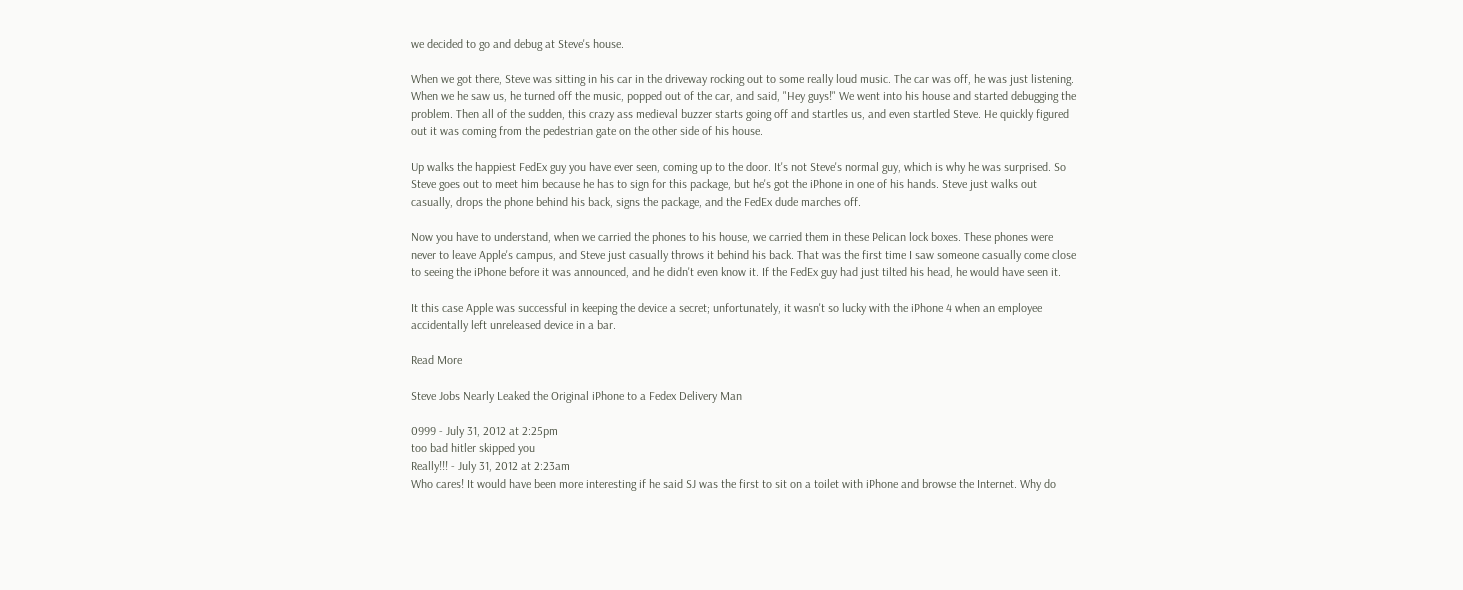we decided to go and debug at Steve's house.

When we got there, Steve was sitting in his car in the driveway rocking out to some really loud music. The car was off, he was just listening. When we he saw us, he turned off the music, popped out of the car, and said, "Hey guys!" We went into his house and started debugging the problem. Then all of the sudden, this crazy ass medieval buzzer starts going off and startles us, and even startled Steve. He quickly figured out it was coming from the pedestrian gate on the other side of his house.

Up walks the happiest FedEx guy you have ever seen, coming up to the door. It's not Steve's normal guy, which is why he was surprised. So Steve goes out to meet him because he has to sign for this package, but he's got the iPhone in one of his hands. Steve just walks out casually, drops the phone behind his back, signs the package, and the FedEx dude marches off.

Now you have to understand, when we carried the phones to his house, we carried them in these Pelican lock boxes. These phones were never to leave Apple's campus, and Steve just casually throws it behind his back. That was the first time I saw someone casually come close to seeing the iPhone before it was announced, and he didn't even know it. If the FedEx guy had just tilted his head, he would have seen it.

It this case Apple was successful in keeping the device a secret; unfortunately, it wasn't so lucky with the iPhone 4 when an employee accidentally left unreleased device in a bar.

Read More

Steve Jobs Nearly Leaked the Original iPhone to a Fedex Delivery Man

0999 - July 31, 2012 at 2:25pm
too bad hitler skipped you
Really!!! - July 31, 2012 at 2:23am
Who cares! It would have been more interesting if he said SJ was the first to sit on a toilet with iPhone and browse the Internet. Why do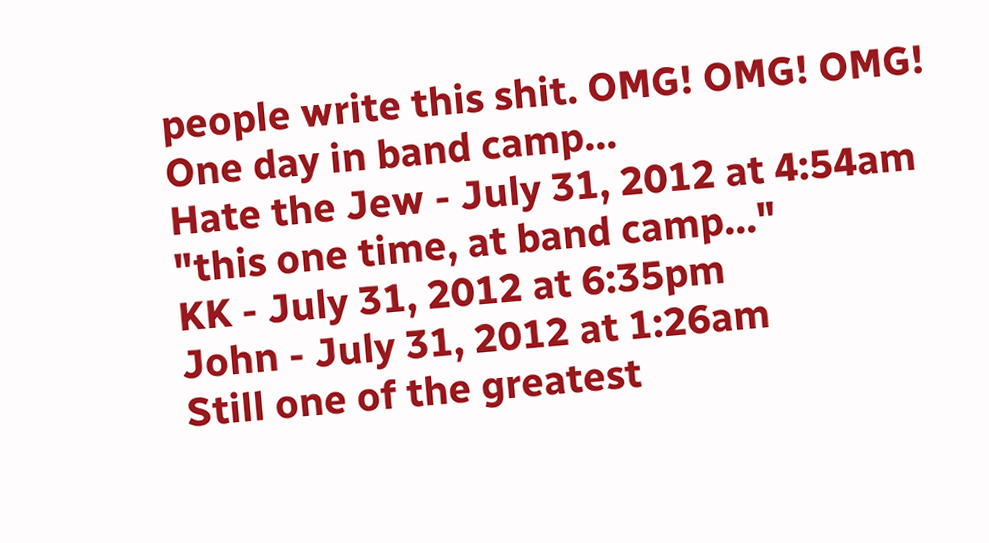people write this shit. OMG! OMG! OMG! One day in band camp...
Hate the Jew - July 31, 2012 at 4:54am
"this one time, at band camp..."
KK - July 31, 2012 at 6:35pm
John - July 31, 2012 at 1:26am
Still one of the greatest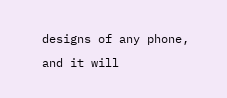designs of any phone, and it will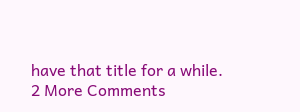have that title for a while.
2 More Comments